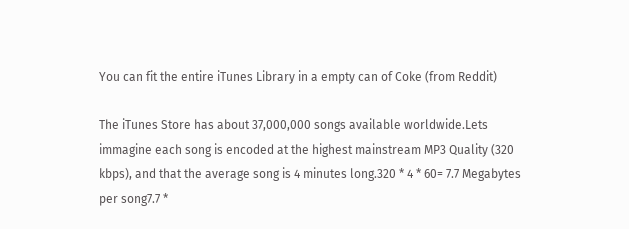You can fit the entire iTunes Library in a empty can of Coke (from Reddit)

The iTunes Store has about 37,000,000 songs available worldwide.Lets immagine each song is encoded at the highest mainstream MP3 Quality (320 kbps), and that the average song is 4 minutes long.320 * 4 * 60= 7.7 Megabytes per song7.7 *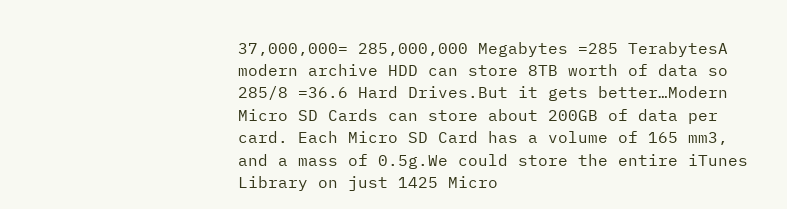37,000,000= 285,000,000 Megabytes =285 TerabytesA modern archive HDD can store 8TB worth of data so 285/8 =36.6 Hard Drives.But it gets better…Modern Micro SD Cards can store about 200GB of data per card. Each Micro SD Card has a volume of 165 mm3, and a mass of 0.5g.We could store the entire iTunes Library on just 1425 Micro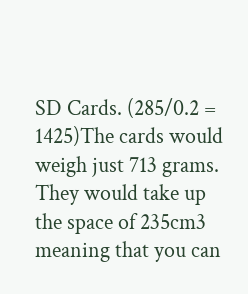SD Cards. (285/0.2 = 1425)The cards would weigh just 713 grams. They would take up the space of 235cm3 meaning that you can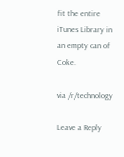fit the entire iTunes Library in an empty can of Coke.

via /r/technology

Leave a Reply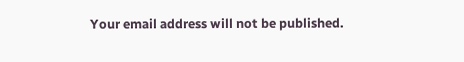Your email address will not be published.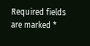Required fields are marked *